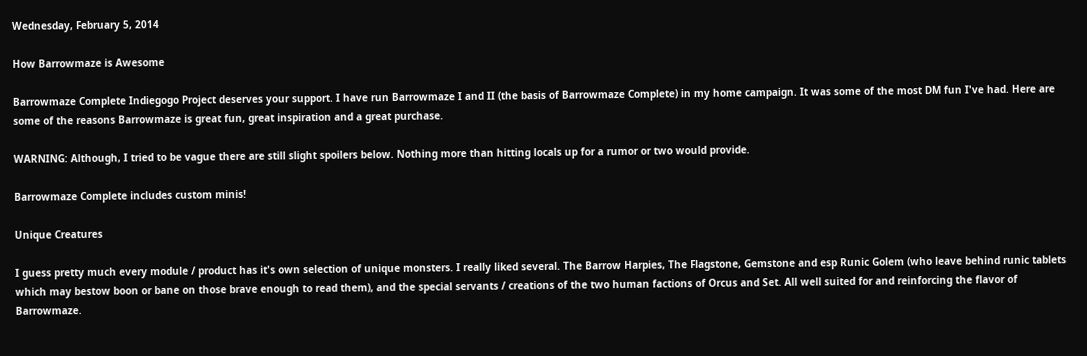Wednesday, February 5, 2014

How Barrowmaze is Awesome

Barrowmaze Complete Indiegogo Project deserves your support. I have run Barrowmaze I and II (the basis of Barrowmaze Complete) in my home campaign. It was some of the most DM fun I've had. Here are some of the reasons Barrowmaze is great fun, great inspiration and a great purchase.

WARNING: Although, I tried to be vague there are still slight spoilers below. Nothing more than hitting locals up for a rumor or two would provide.

Barrowmaze Complete includes custom minis!

Unique Creatures

I guess pretty much every module / product has it's own selection of unique monsters. I really liked several. The Barrow Harpies, The Flagstone, Gemstone and esp Runic Golem (who leave behind runic tablets which may bestow boon or bane on those brave enough to read them), and the special servants / creations of the two human factions of Orcus and Set. All well suited for and reinforcing the flavor of Barrowmaze.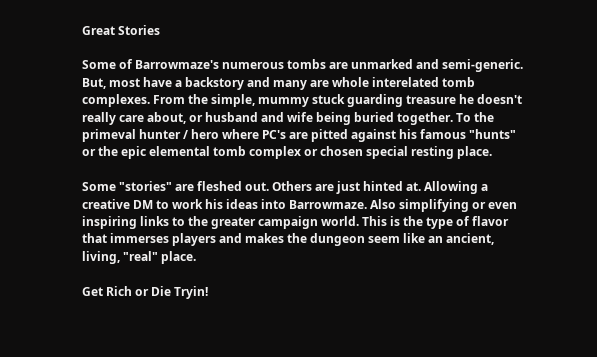Great Stories

Some of Barrowmaze's numerous tombs are unmarked and semi-generic. But, most have a backstory and many are whole interelated tomb complexes. From the simple, mummy stuck guarding treasure he doesn't really care about, or husband and wife being buried together. To the primeval hunter / hero where PC's are pitted against his famous "hunts" or the epic elemental tomb complex or chosen special resting place.

Some "stories" are fleshed out. Others are just hinted at. Allowing a creative DM to work his ideas into Barrowmaze. Also simplifying or even inspiring links to the greater campaign world. This is the type of flavor that immerses players and makes the dungeon seem like an ancient, living, "real" place.

Get Rich or Die Tryin!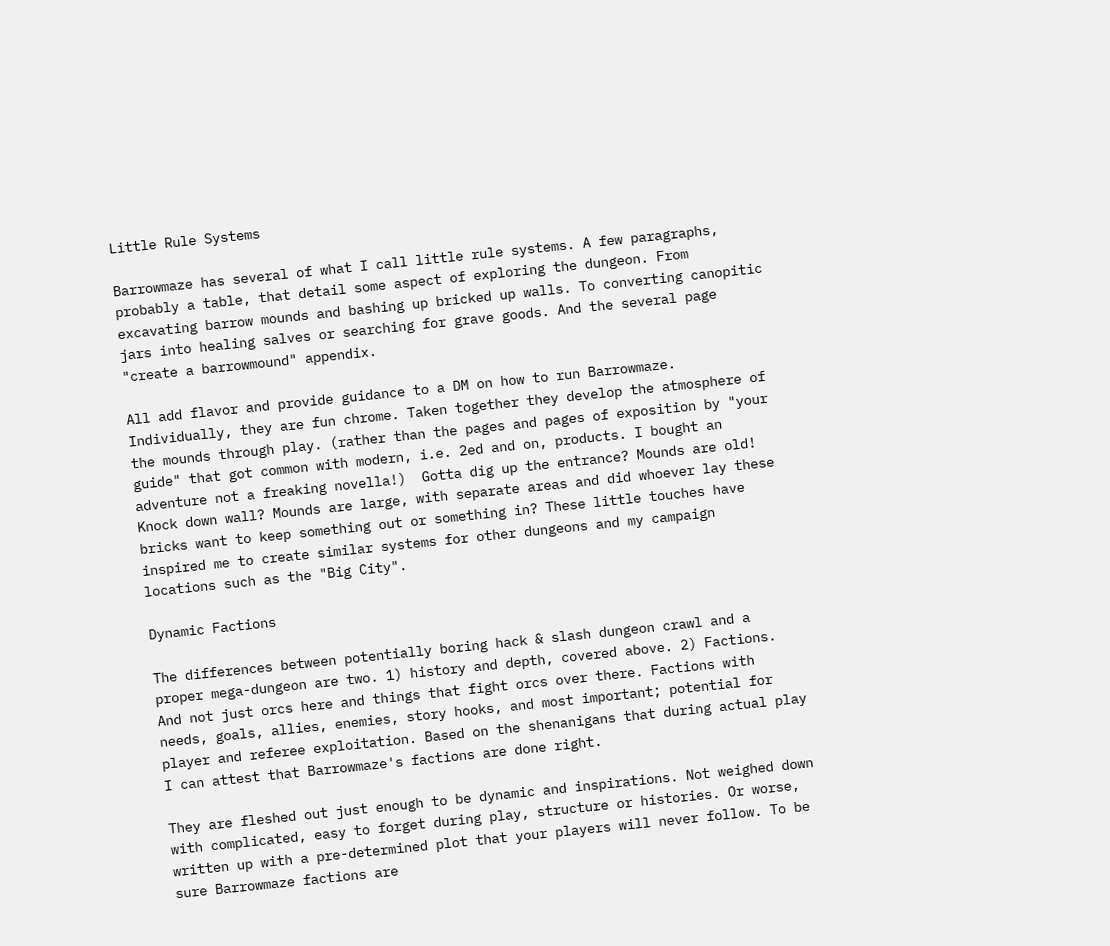Little Rule Systems

Barrowmaze has several of what I call little rule systems. A few paragraphs, probably a table, that detail some aspect of exploring the dungeon. From excavating barrow mounds and bashing up bricked up walls. To converting canopitic jars into healing salves or searching for grave goods. And the several page "create a barrowmound" appendix.

All add flavor and provide guidance to a DM on how to run Barrowmaze. Individually, they are fun chrome. Taken together they develop the atmosphere of the mounds through play. (rather than the pages and pages of exposition by "your guide" that got common with modern, i.e. 2ed and on, products. I bought an adventure not a freaking novella!)  Gotta dig up the entrance? Mounds are old! Knock down wall? Mounds are large, with separate areas and did whoever lay these bricks want to keep something out or something in? These little touches have inspired me to create similar systems for other dungeons and my campaign locations such as the "Big City".

Dynamic Factions

The differences between potentially boring hack & slash dungeon crawl and a proper mega-dungeon are two. 1) history and depth, covered above. 2) Factions. And not just orcs here and things that fight orcs over there. Factions with needs, goals, allies, enemies, story hooks, and most important; potential for player and referee exploitation. Based on the shenanigans that during actual play I can attest that Barrowmaze's factions are done right.

They are fleshed out just enough to be dynamic and inspirations. Not weighed down with complicated, easy to forget during play, structure or histories. Or worse, written up with a pre-determined plot that your players will never follow. To be sure Barrowmaze factions are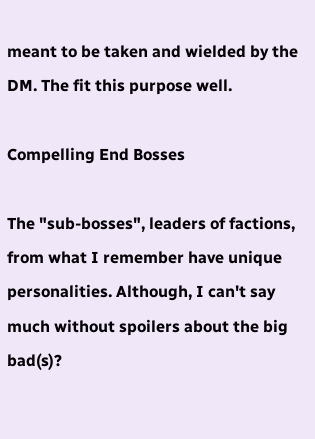meant to be taken and wielded by the DM. The fit this purpose well.

Compelling End Bosses

The "sub-bosses", leaders of factions, from what I remember have unique personalities. Although, I can't say much without spoilers about the big bad(s)?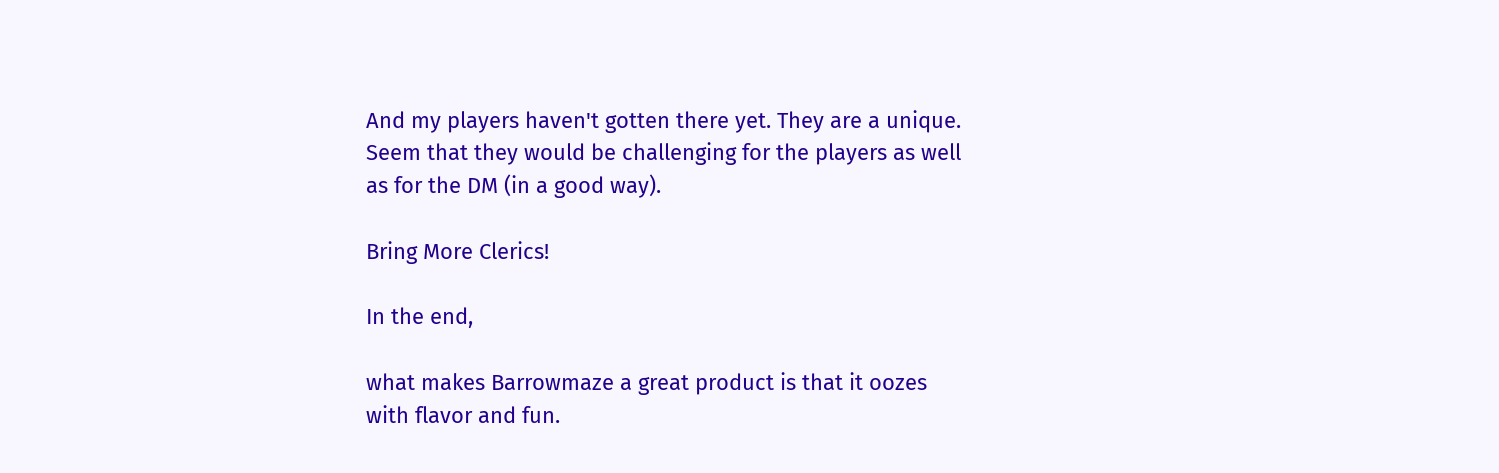And my players haven't gotten there yet. They are a unique. Seem that they would be challenging for the players as well as for the DM (in a good way).

Bring More Clerics!

In the end,

what makes Barrowmaze a great product is that it oozes with flavor and fun.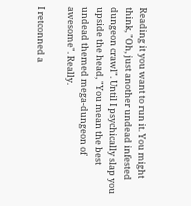Reading it you want to run it. You might think, "Oh, just another undead infested dungeon crawl". Until I psychically slap you upside the head, "You mean the best undead themed mega-dungeon of awesome". Really.

I retconned a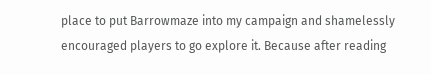place to put Barrowmaze into my campaign and shamelessly encouraged players to go explore it. Because after reading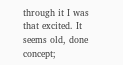through it I was that excited. It seems old, done concept;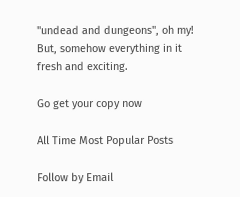"undead and dungeons", oh my! But, somehow everything in it fresh and exciting.

Go get your copy now

All Time Most Popular Posts

Follow by Email